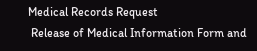Medical Records Request
 Release of Medical Information Form and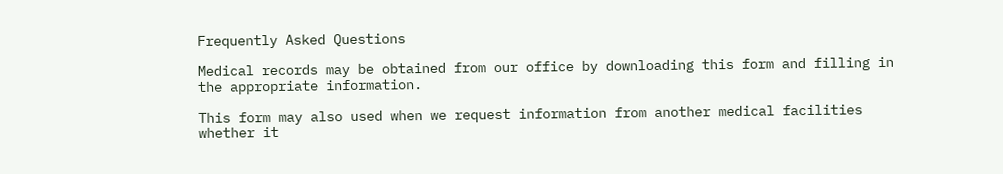Frequently Asked Questions

Medical records may be obtained from our office by downloading this form and filling in the appropriate information.

This form may also used when we request information from another medical facilities whether it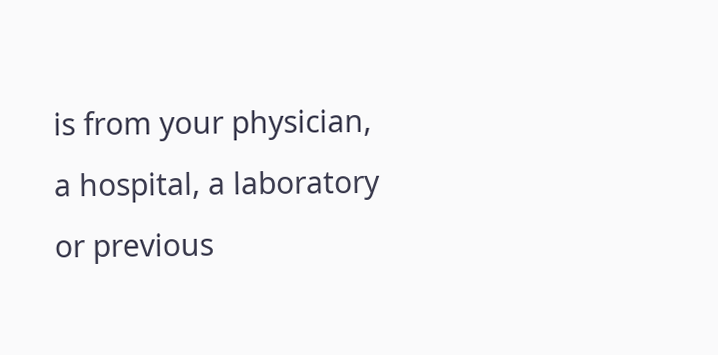is from your physician, a hospital, a laboratory or previous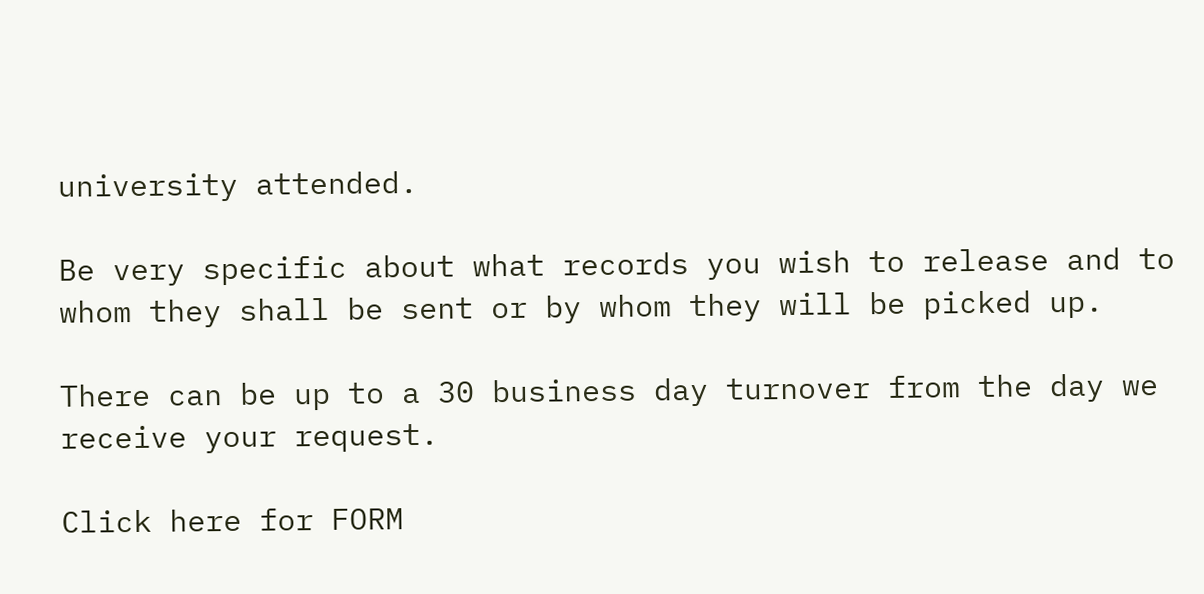university attended.

Be very specific about what records you wish to release and to whom they shall be sent or by whom they will be picked up.

There can be up to a 30 business day turnover from the day we receive your request.

Click here for FORM